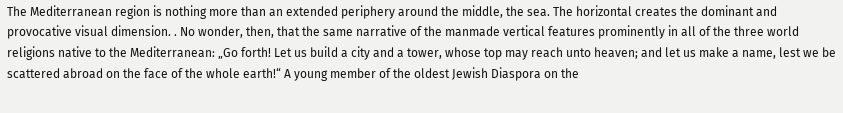The Mediterranean region is nothing more than an extended periphery around the middle, the sea. The horizontal creates the dominant and provocative visual dimension. . No wonder, then, that the same narrative of the manmade vertical features prominently in all of the three world religions native to the Mediterranean: „Go forth! Let us build a city and a tower, whose top may reach unto heaven; and let us make a name, lest we be scattered abroad on the face of the whole earth!“ A young member of the oldest Jewish Diaspora on the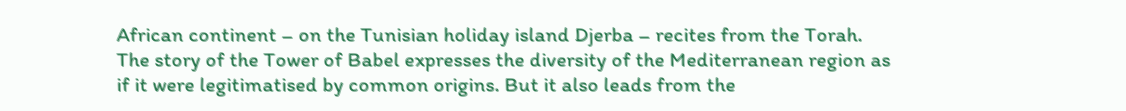African continent – on the Tunisian holiday island Djerba – recites from the Torah. The story of the Tower of Babel expresses the diversity of the Mediterranean region as if it were legitimatised by common origins. But it also leads from the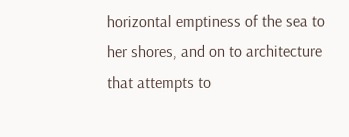horizontal emptiness of the sea to her shores, and on to architecture that attempts to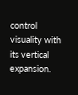control visuality with its vertical expansion.